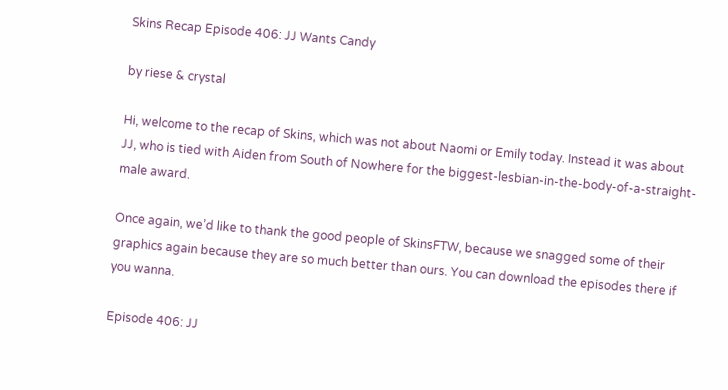Skins Recap Episode 406: JJ Wants Candy

by riese & crystal

Hi, welcome to the recap of Skins, which was not about Naomi or Emily today. Instead it was about JJ, who is tied with Aiden from South of Nowhere for the biggest-lesbian-in-the-body-of-a-straight-male award.

Once again, we’d like to thank the good people of SkinsFTW, because we snagged some of their graphics again because they are so much better than ours. You can download the episodes there if you wanna.

Episode 406: JJ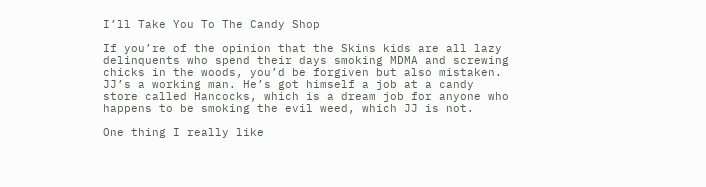I’ll Take You To The Candy Shop

If you’re of the opinion that the Skins kids are all lazy delinquents who spend their days smoking MDMA and screwing chicks in the woods, you’d be forgiven but also mistaken. JJ’s a working man. He’s got himself a job at a candy store called Hancocks, which is a dream job for anyone who happens to be smoking the evil weed, which JJ is not.

One thing I really like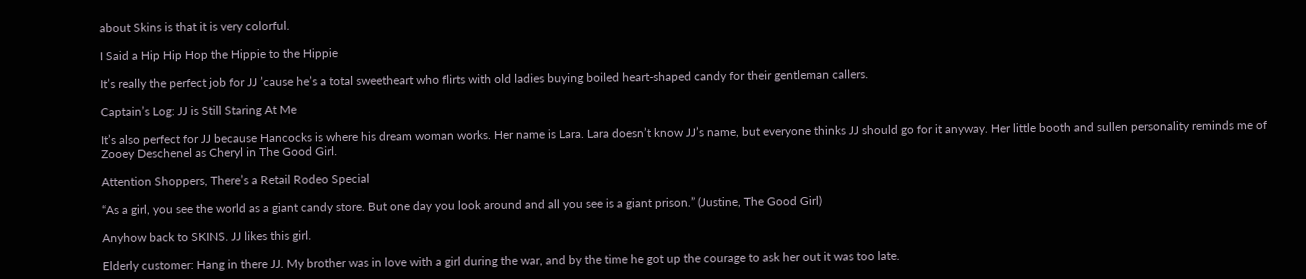about Skins is that it is very colorful.

I Said a Hip Hip Hop the Hippie to the Hippie

It’s really the perfect job for JJ ’cause he’s a total sweetheart who flirts with old ladies buying boiled heart-shaped candy for their gentleman callers.

Captain’s Log: JJ is Still Staring At Me

It’s also perfect for JJ because Hancocks is where his dream woman works. Her name is Lara. Lara doesn’t know JJ’s name, but everyone thinks JJ should go for it anyway. Her little booth and sullen personality reminds me of Zooey Deschenel as Cheryl in The Good Girl.

Attention Shoppers, There’s a Retail Rodeo Special

“As a girl, you see the world as a giant candy store. But one day you look around and all you see is a giant prison.” (Justine, The Good Girl)

Anyhow back to SKINS. JJ likes this girl.

Elderly customer: Hang in there JJ. My brother was in love with a girl during the war, and by the time he got up the courage to ask her out it was too late.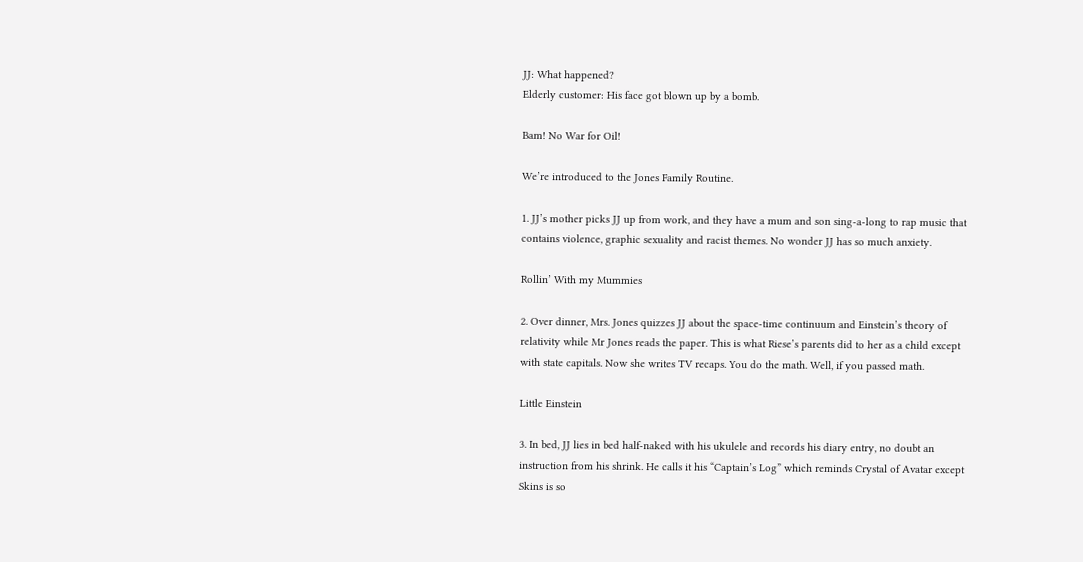JJ: What happened?
Elderly customer: His face got blown up by a bomb.

Bam! No War for Oil!

We’re introduced to the Jones Family Routine.

1. JJ’s mother picks JJ up from work, and they have a mum and son sing-a-long to rap music that contains violence, graphic sexuality and racist themes. No wonder JJ has so much anxiety.

Rollin’ With my Mummies

2. Over dinner, Mrs. Jones quizzes JJ about the space-time continuum and Einstein’s theory of relativity while Mr Jones reads the paper. This is what Riese’s parents did to her as a child except with state capitals. Now she writes TV recaps. You do the math. Well, if you passed math.

Little Einstein

3. In bed, JJ lies in bed half-naked with his ukulele and records his diary entry, no doubt an instruction from his shrink. He calls it his “Captain’s Log” which reminds Crystal of Avatar except Skins is so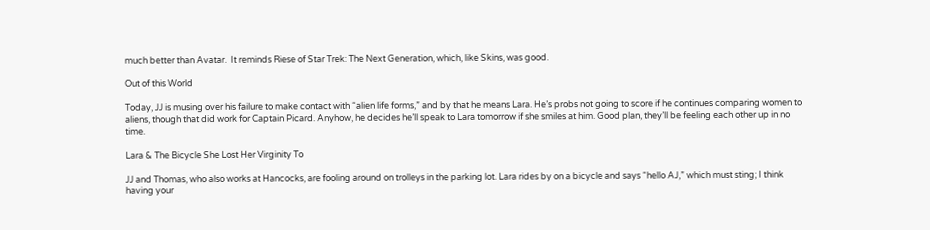much better than Avatar.  It reminds Riese of Star Trek: The Next Generation, which, like Skins, was good.

Out of this World

Today, JJ is musing over his failure to make contact with “alien life forms,” and by that he means Lara. He’s probs not going to score if he continues comparing women to aliens, though that did work for Captain Picard. Anyhow, he decides he’ll speak to Lara tomorrow if she smiles at him. Good plan, they’ll be feeling each other up in no time.

Lara & The Bicycle She Lost Her Virginity To

JJ and Thomas, who also works at Hancocks, are fooling around on trolleys in the parking lot. Lara rides by on a bicycle and says “hello AJ,” which must sting; I think having your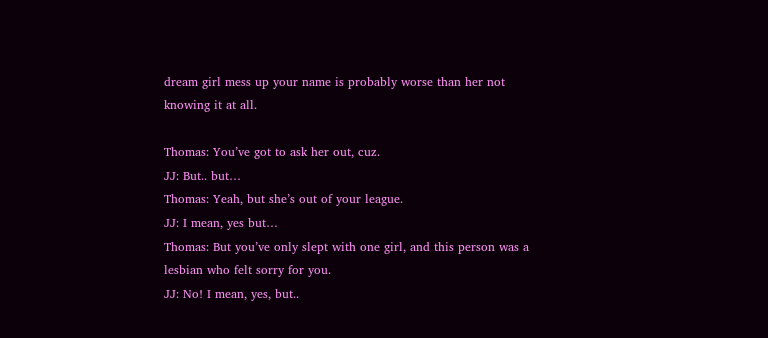dream girl mess up your name is probably worse than her not knowing it at all.

Thomas: You’ve got to ask her out, cuz.
JJ: But.. but…
Thomas: Yeah, but she’s out of your league.
JJ: I mean, yes but…
Thomas: But you’ve only slept with one girl, and this person was a lesbian who felt sorry for you.
JJ: No! I mean, yes, but..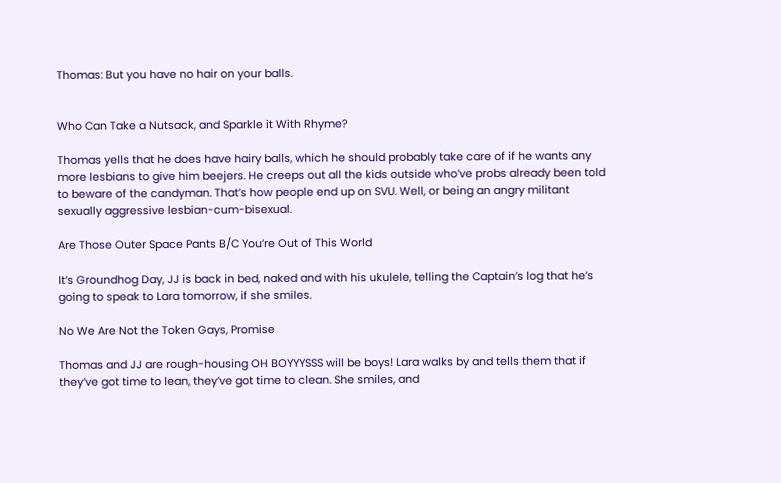Thomas: But you have no hair on your balls.


Who Can Take a Nutsack, and Sparkle it With Rhyme?

Thomas yells that he does have hairy balls, which he should probably take care of if he wants any more lesbians to give him beejers. He creeps out all the kids outside who’ve probs already been told to beware of the candyman. That’s how people end up on SVU. Well, or being an angry militant sexually aggressive lesbian-cum-bisexual.

Are Those Outer Space Pants B/C You’re Out of This World

It’s Groundhog Day, JJ is back in bed, naked and with his ukulele, telling the Captain’s log that he’s going to speak to Lara tomorrow, if she smiles.

No We Are Not the Token Gays, Promise

Thomas and JJ are rough-housing OH BOYYYSSS will be boys! Lara walks by and tells them that if they’ve got time to lean, they’ve got time to clean. She smiles, and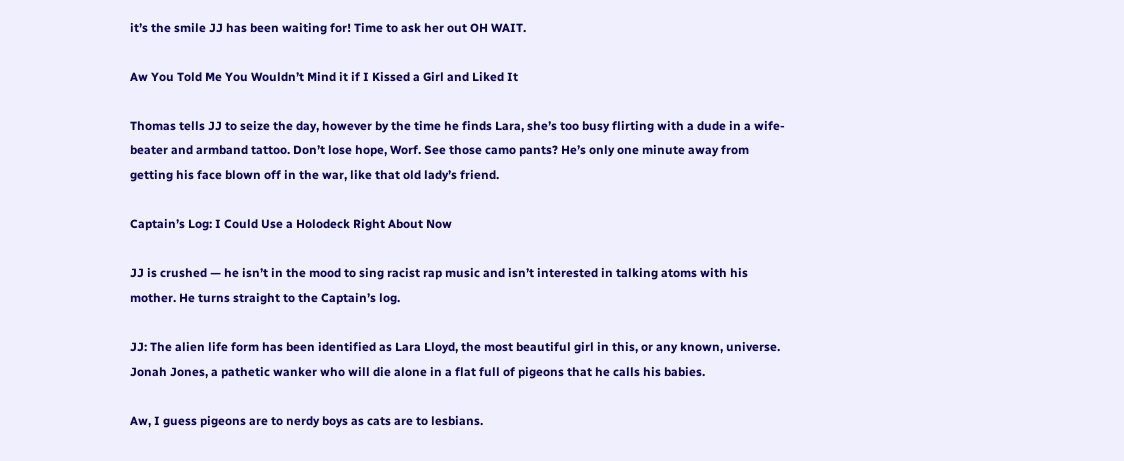it’s the smile JJ has been waiting for! Time to ask her out OH WAIT.

Aw You Told Me You Wouldn’t Mind it if I Kissed a Girl and Liked It

Thomas tells JJ to seize the day, however by the time he finds Lara, she’s too busy flirting with a dude in a wife-beater and armband tattoo. Don’t lose hope, Worf. See those camo pants? He’s only one minute away from getting his face blown off in the war, like that old lady’s friend.

Captain’s Log: I Could Use a Holodeck Right About Now

JJ is crushed — he isn’t in the mood to sing racist rap music and isn’t interested in talking atoms with his mother. He turns straight to the Captain’s log.

JJ: The alien life form has been identified as Lara Lloyd, the most beautiful girl in this, or any known, universe. Jonah Jones, a pathetic wanker who will die alone in a flat full of pigeons that he calls his babies.

Aw, I guess pigeons are to nerdy boys as cats are to lesbians.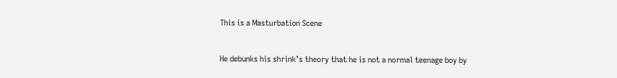This is a Masturbation Scene

He debunks his shrink’s theory that he is not a normal teenage boy by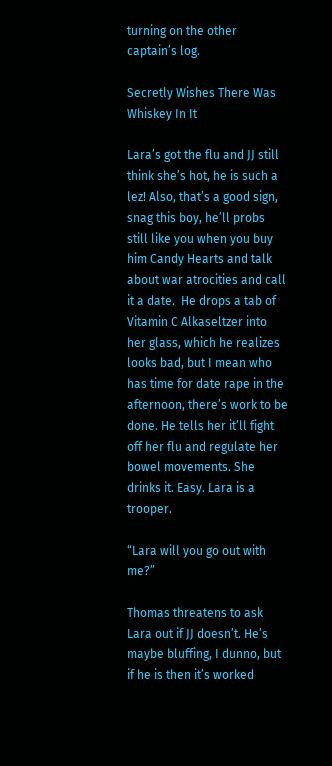turning on the other captain’s log.

Secretly Wishes There Was Whiskey In It

Lara’s got the flu and JJ still think she’s hot, he is such a lez! Also, that’s a good sign, snag this boy, he’ll probs still like you when you buy him Candy Hearts and talk about war atrocities and call it a date.  He drops a tab of Vitamin C Alkaseltzer into her glass, which he realizes looks bad, but I mean who has time for date rape in the afternoon, there’s work to be done. He tells her it’ll fight off her flu and regulate her bowel movements. She drinks it. Easy. Lara is a trooper.

“Lara will you go out with me?”

Thomas threatens to ask Lara out if JJ doesn’t. He’s maybe bluffing, I dunno, but if he is then it’s worked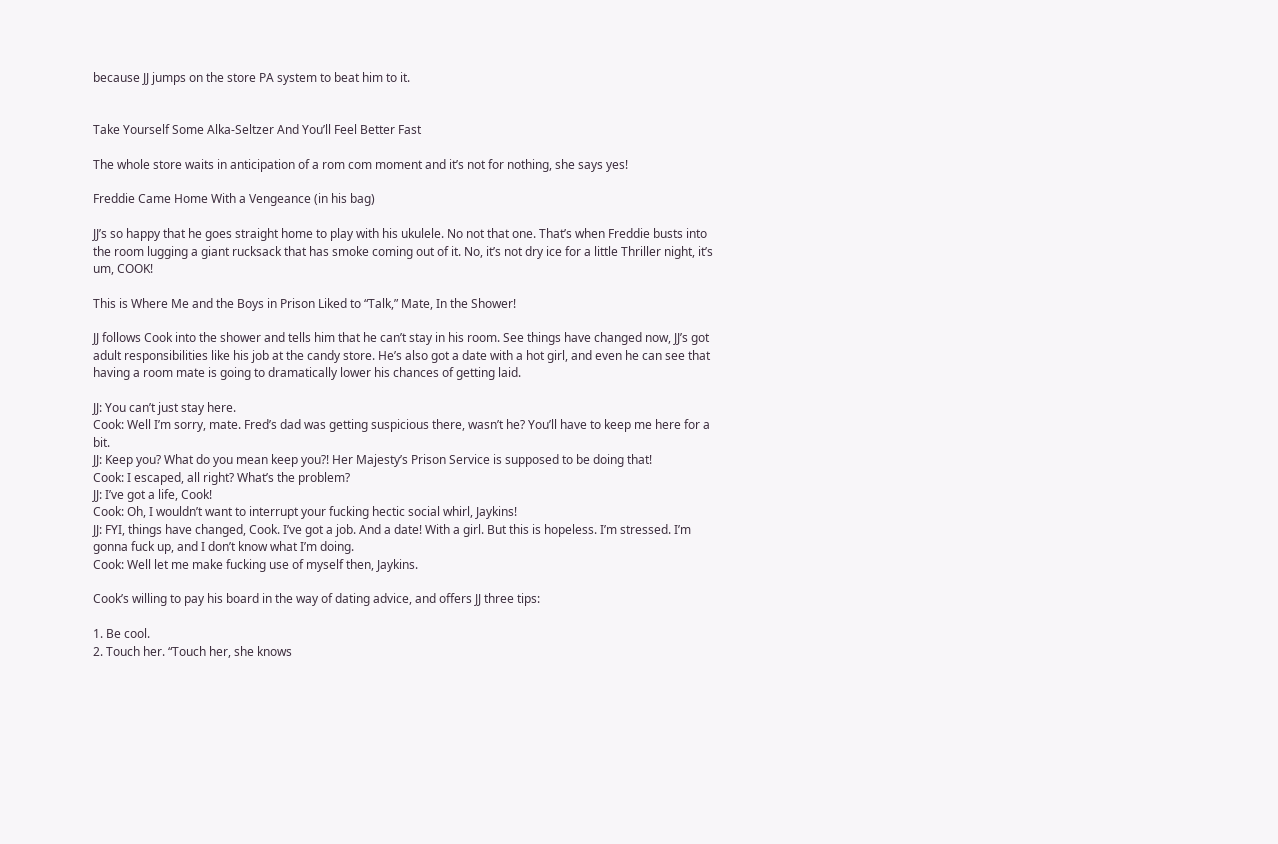because JJ jumps on the store PA system to beat him to it.


Take Yourself Some Alka-Seltzer And You’ll Feel Better Fast

The whole store waits in anticipation of a rom com moment and it’s not for nothing, she says yes!

Freddie Came Home With a Vengeance (in his bag)

JJ’s so happy that he goes straight home to play with his ukulele. No not that one. That’s when Freddie busts into the room lugging a giant rucksack that has smoke coming out of it. No, it’s not dry ice for a little Thriller night, it’s um, COOK!

This is Where Me and the Boys in Prison Liked to “Talk,” Mate, In the Shower!

JJ follows Cook into the shower and tells him that he can’t stay in his room. See things have changed now, JJ’s got adult responsibilities like his job at the candy store. He’s also got a date with a hot girl, and even he can see that having a room mate is going to dramatically lower his chances of getting laid.

JJ: You can’t just stay here.
Cook: Well I’m sorry, mate. Fred’s dad was getting suspicious there, wasn’t he? You’ll have to keep me here for a bit.
JJ: Keep you? What do you mean keep you?! Her Majesty’s Prison Service is supposed to be doing that!
Cook: I escaped, all right? What’s the problem?
JJ: I’ve got a life, Cook!
Cook: Oh, I wouldn’t want to interrupt your fucking hectic social whirl, Jaykins!
JJ: FYI, things have changed, Cook. I’ve got a job. And a date! With a girl. But this is hopeless. I’m stressed. I’m gonna fuck up, and I don’t know what I’m doing.
Cook: Well let me make fucking use of myself then, Jaykins.

Cook’s willing to pay his board in the way of dating advice, and offers JJ three tips:

1. Be cool.
2. Touch her. “Touch her, she knows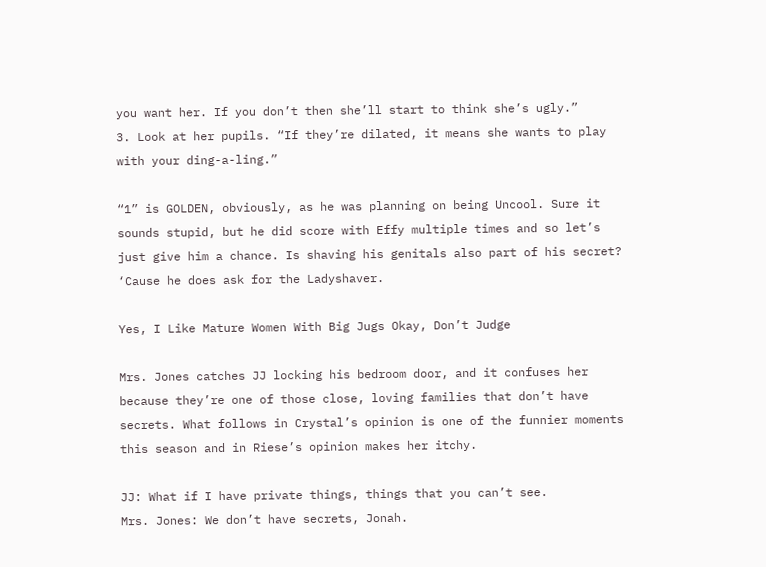you want her. If you don’t then she’ll start to think she’s ugly.”
3. Look at her pupils. “If they’re dilated, it means she wants to play with your ding-a-ling.”

“1” is GOLDEN, obviously, as he was planning on being Uncool. Sure it sounds stupid, but he did score with Effy multiple times and so let’s just give him a chance. Is shaving his genitals also part of his secret? ‘Cause he does ask for the Ladyshaver.

Yes, I Like Mature Women With Big Jugs Okay, Don’t Judge

Mrs. Jones catches JJ locking his bedroom door, and it confuses her because they’re one of those close, loving families that don’t have secrets. What follows in Crystal’s opinion is one of the funnier moments this season and in Riese’s opinion makes her itchy.

JJ: What if I have private things, things that you can’t see.
Mrs. Jones: We don’t have secrets, Jonah.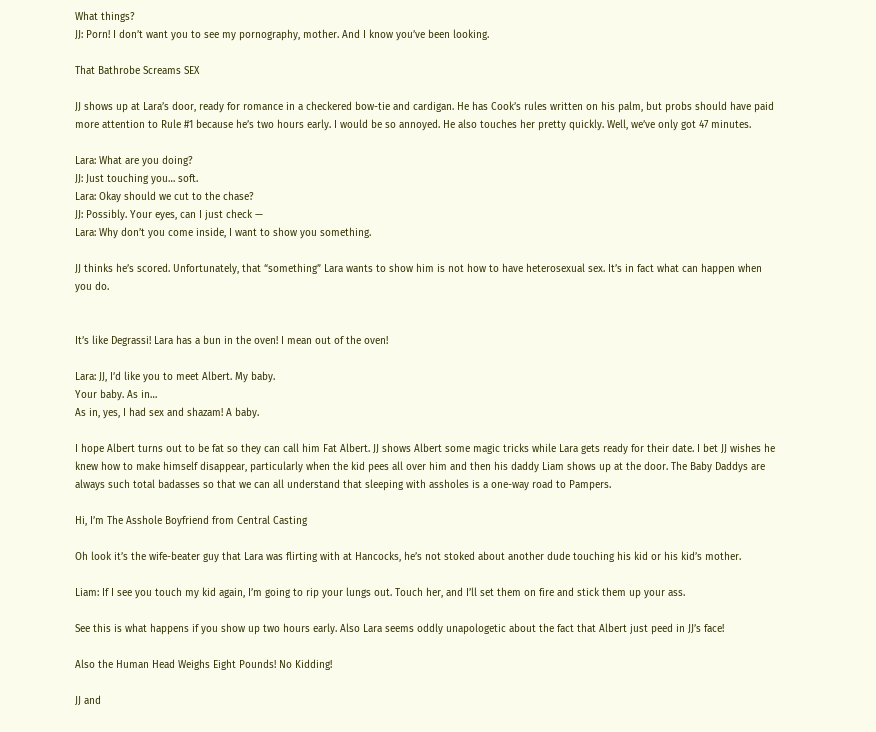What things?
JJ: Porn! I don’t want you to see my pornography, mother. And I know you’ve been looking.

That Bathrobe Screams SEX

JJ shows up at Lara’s door, ready for romance in a checkered bow-tie and cardigan. He has Cook’s rules written on his palm, but probs should have paid more attention to Rule #1 because he’s two hours early. I would be so annoyed. He also touches her pretty quickly. Well, we’ve only got 47 minutes.

Lara: What are you doing?
JJ: Just touching you… soft.
Lara: Okay should we cut to the chase?
JJ: Possibly. Your eyes, can I just check —
Lara: Why don’t you come inside, I want to show you something.

JJ thinks he’s scored. Unfortunately, that “something” Lara wants to show him is not how to have heterosexual sex. It’s in fact what can happen when you do.


It’s like Degrassi! Lara has a bun in the oven! I mean out of the oven!

Lara: JJ, I’d like you to meet Albert. My baby.
Your baby. As in…
As in, yes, I had sex and shazam! A baby.

I hope Albert turns out to be fat so they can call him Fat Albert. JJ shows Albert some magic tricks while Lara gets ready for their date. I bet JJ wishes he knew how to make himself disappear, particularly when the kid pees all over him and then his daddy Liam shows up at the door. The Baby Daddys are always such total badasses so that we can all understand that sleeping with assholes is a one-way road to Pampers.

Hi, I’m The Asshole Boyfriend from Central Casting

Oh look it’s the wife-beater guy that Lara was flirting with at Hancocks, he’s not stoked about another dude touching his kid or his kid’s mother.

Liam: If I see you touch my kid again, I’m going to rip your lungs out. Touch her, and I’ll set them on fire and stick them up your ass.

See this is what happens if you show up two hours early. Also Lara seems oddly unapologetic about the fact that Albert just peed in JJ’s face!

Also the Human Head Weighs Eight Pounds! No Kidding!

JJ and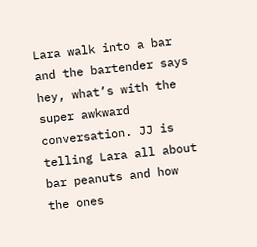Lara walk into a bar and the bartender says hey, what’s with the super awkward conversation. JJ is telling Lara all about bar peanuts and how the ones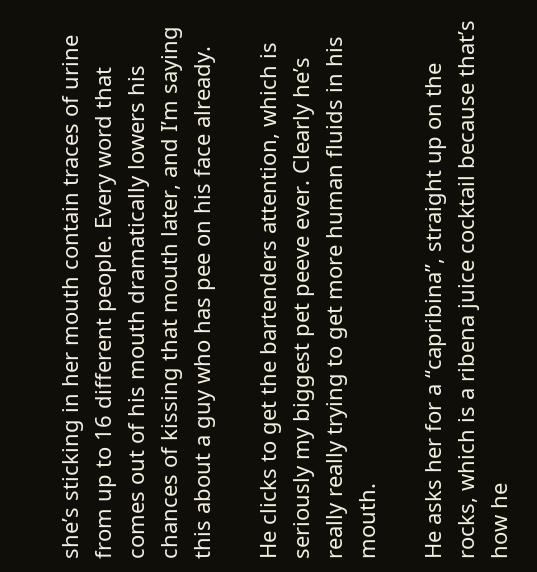she’s sticking in her mouth contain traces of urine from up to 16 different people. Every word that comes out of his mouth dramatically lowers his chances of kissing that mouth later, and I’m saying this about a guy who has pee on his face already.

He clicks to get the bartenders attention, which is seriously my biggest pet peeve ever. Clearly he’s really really trying to get more human fluids in his mouth.

He asks her for a “capribina”, straight up on the rocks, which is a ribena juice cocktail because that’s how he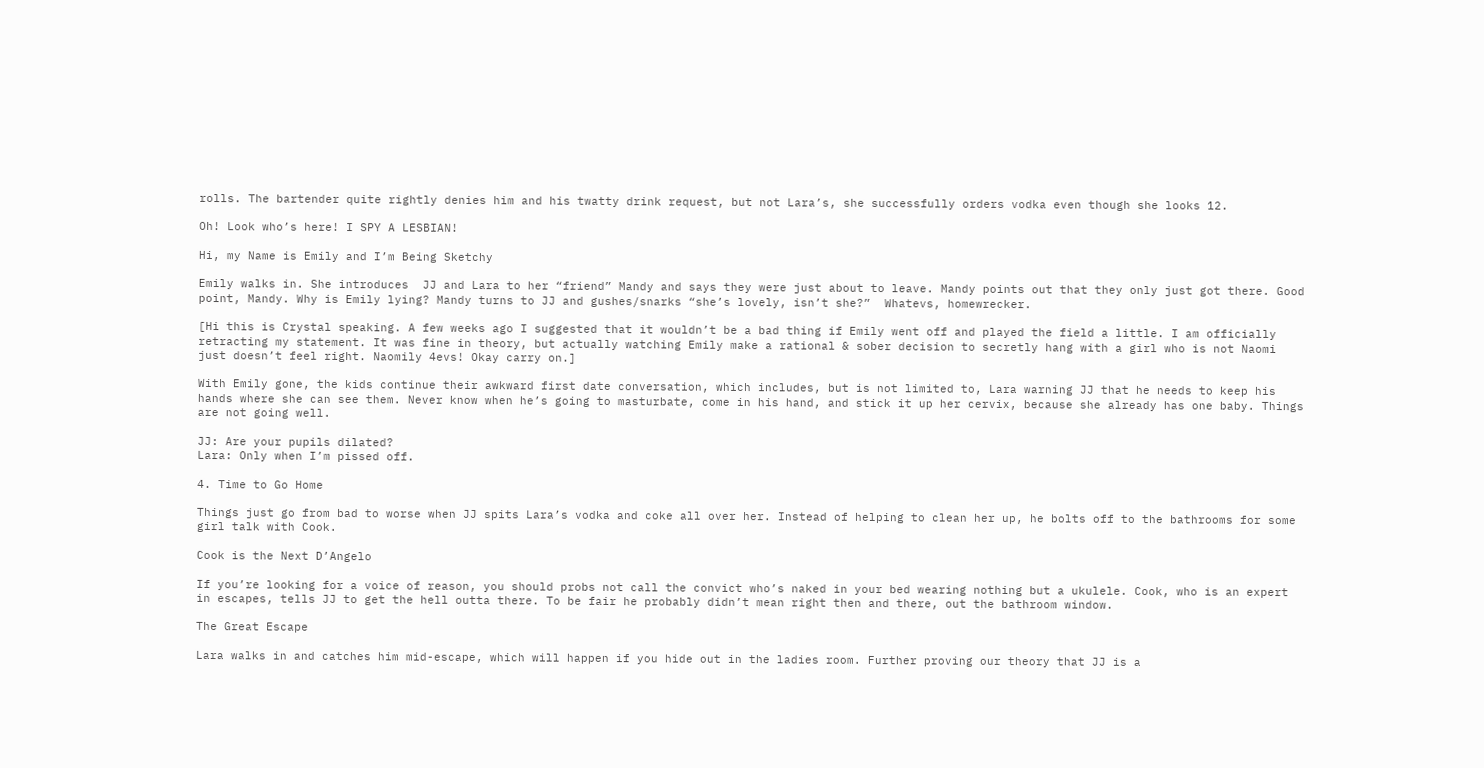rolls. The bartender quite rightly denies him and his twatty drink request, but not Lara’s, she successfully orders vodka even though she looks 12.

Oh! Look who’s here! I SPY A LESBIAN!

Hi, my Name is Emily and I’m Being Sketchy

Emily walks in. She introduces  JJ and Lara to her “friend” Mandy and says they were just about to leave. Mandy points out that they only just got there. Good point, Mandy. Why is Emily lying? Mandy turns to JJ and gushes/snarks “she’s lovely, isn’t she?”  Whatevs, homewrecker.

[Hi this is Crystal speaking. A few weeks ago I suggested that it wouldn’t be a bad thing if Emily went off and played the field a little. I am officially retracting my statement. It was fine in theory, but actually watching Emily make a rational & sober decision to secretly hang with a girl who is not Naomi just doesn’t feel right. Naomily 4evs! Okay carry on.]

With Emily gone, the kids continue their awkward first date conversation, which includes, but is not limited to, Lara warning JJ that he needs to keep his hands where she can see them. Never know when he’s going to masturbate, come in his hand, and stick it up her cervix, because she already has one baby. Things are not going well.

JJ: Are your pupils dilated?
Lara: Only when I’m pissed off.

4. Time to Go Home

Things just go from bad to worse when JJ spits Lara’s vodka and coke all over her. Instead of helping to clean her up, he bolts off to the bathrooms for some girl talk with Cook.

Cook is the Next D’Angelo

If you’re looking for a voice of reason, you should probs not call the convict who’s naked in your bed wearing nothing but a ukulele. Cook, who is an expert in escapes, tells JJ to get the hell outta there. To be fair he probably didn’t mean right then and there, out the bathroom window.

The Great Escape

Lara walks in and catches him mid-escape, which will happen if you hide out in the ladies room. Further proving our theory that JJ is a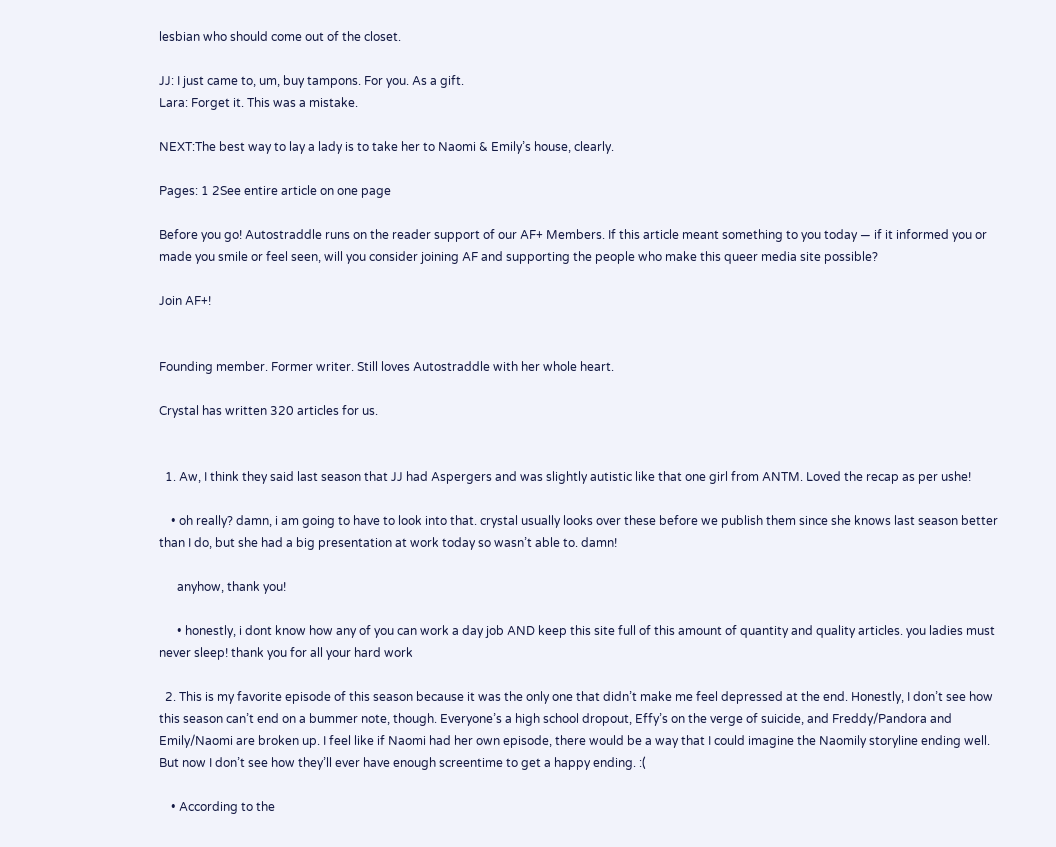lesbian who should come out of the closet.

JJ: I just came to, um, buy tampons. For you. As a gift.
Lara: Forget it. This was a mistake.

NEXT:The best way to lay a lady is to take her to Naomi & Emily’s house, clearly.

Pages: 1 2See entire article on one page

Before you go! Autostraddle runs on the reader support of our AF+ Members. If this article meant something to you today — if it informed you or made you smile or feel seen, will you consider joining AF and supporting the people who make this queer media site possible?

Join AF+!


Founding member. Former writer. Still loves Autostraddle with her whole heart.

Crystal has written 320 articles for us.


  1. Aw, I think they said last season that JJ had Aspergers and was slightly autistic like that one girl from ANTM. Loved the recap as per ushe!

    • oh really? damn, i am going to have to look into that. crystal usually looks over these before we publish them since she knows last season better than I do, but she had a big presentation at work today so wasn’t able to. damn!

      anyhow, thank you!

      • honestly, i dont know how any of you can work a day job AND keep this site full of this amount of quantity and quality articles. you ladies must never sleep! thank you for all your hard work

  2. This is my favorite episode of this season because it was the only one that didn’t make me feel depressed at the end. Honestly, I don’t see how this season can’t end on a bummer note, though. Everyone’s a high school dropout, Effy’s on the verge of suicide, and Freddy/Pandora and Emily/Naomi are broken up. I feel like if Naomi had her own episode, there would be a way that I could imagine the Naomily storyline ending well. But now I don’t see how they’ll ever have enough screentime to get a happy ending. :(

    • According to the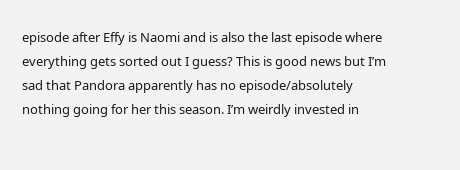episode after Effy is Naomi and is also the last episode where everything gets sorted out I guess? This is good news but I’m sad that Pandora apparently has no episode/absolutely nothing going for her this season. I’m weirdly invested in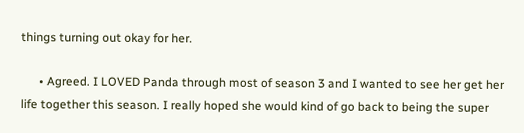things turning out okay for her.

      • Agreed. I LOVED Panda through most of season 3 and I wanted to see her get her life together this season. I really hoped she would kind of go back to being the super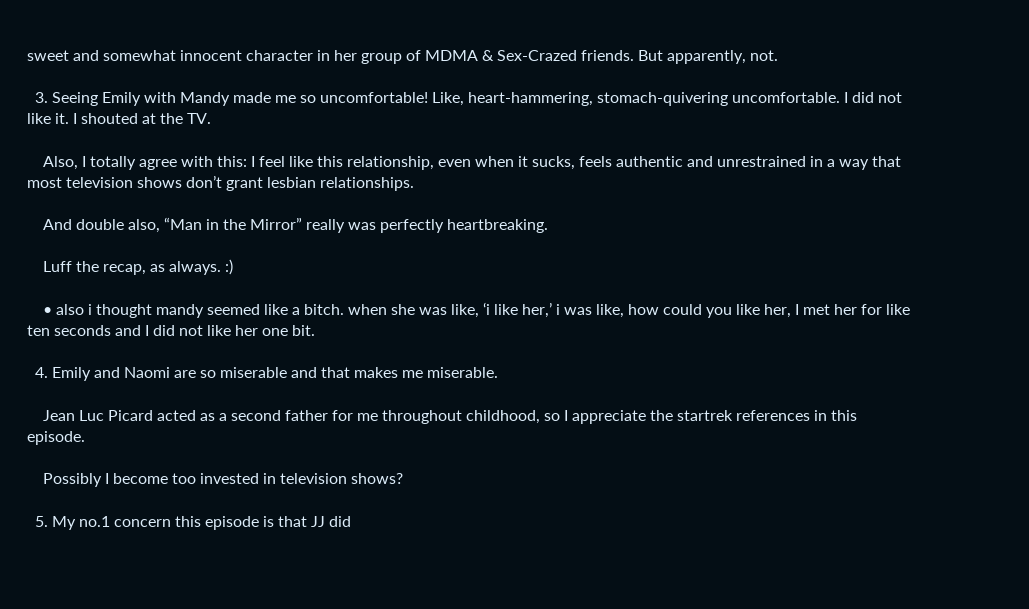sweet and somewhat innocent character in her group of MDMA & Sex-Crazed friends. But apparently, not.

  3. Seeing Emily with Mandy made me so uncomfortable! Like, heart-hammering, stomach-quivering uncomfortable. I did not like it. I shouted at the TV.

    Also, I totally agree with this: I feel like this relationship, even when it sucks, feels authentic and unrestrained in a way that most television shows don’t grant lesbian relationships.

    And double also, “Man in the Mirror” really was perfectly heartbreaking.

    Luff the recap, as always. :)

    • also i thought mandy seemed like a bitch. when she was like, ‘i like her,’ i was like, how could you like her, I met her for like ten seconds and I did not like her one bit.

  4. Emily and Naomi are so miserable and that makes me miserable.

    Jean Luc Picard acted as a second father for me throughout childhood, so I appreciate the startrek references in this episode.

    Possibly I become too invested in television shows?

  5. My no.1 concern this episode is that JJ did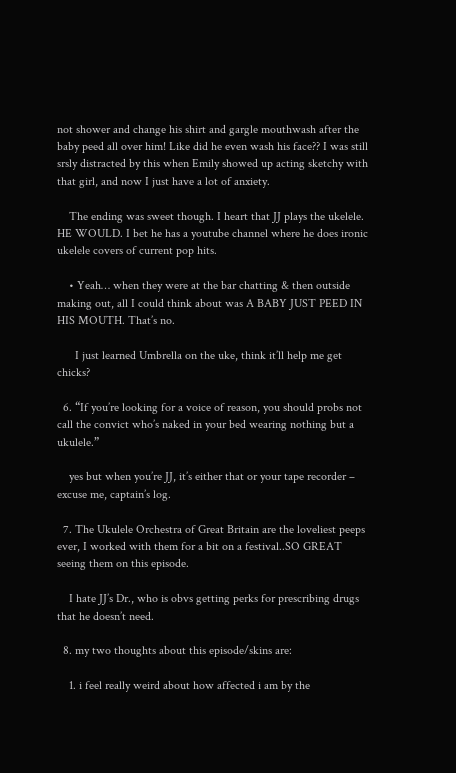not shower and change his shirt and gargle mouthwash after the baby peed all over him! Like did he even wash his face?? I was still srsly distracted by this when Emily showed up acting sketchy with that girl, and now I just have a lot of anxiety.

    The ending was sweet though. I heart that JJ plays the ukelele. HE WOULD. I bet he has a youtube channel where he does ironic ukelele covers of current pop hits.

    • Yeah… when they were at the bar chatting & then outside making out, all I could think about was A BABY JUST PEED IN HIS MOUTH. That’s no.

      I just learned Umbrella on the uke, think it’ll help me get chicks?

  6. “If you’re looking for a voice of reason, you should probs not call the convict who’s naked in your bed wearing nothing but a ukulele.”

    yes but when you’re JJ, it’s either that or your tape recorder – excuse me, captain’s log.

  7. The Ukulele Orchestra of Great Britain are the loveliest peeps ever, I worked with them for a bit on a festival..SO GREAT seeing them on this episode.

    I hate JJ’s Dr., who is obvs getting perks for prescribing drugs that he doesn’t need.

  8. my two thoughts about this episode/skins are:

    1. i feel really weird about how affected i am by the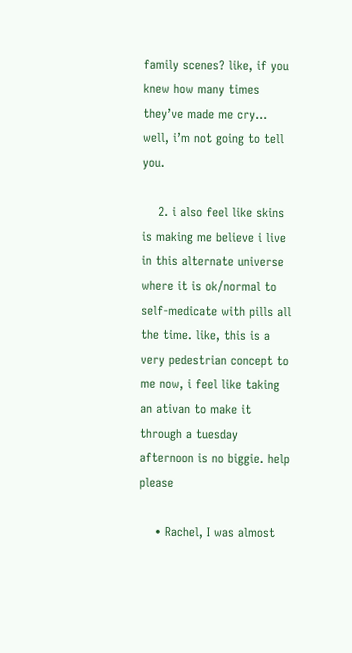family scenes? like, if you knew how many times they’ve made me cry… well, i’m not going to tell you.

    2. i also feel like skins is making me believe i live in this alternate universe where it is ok/normal to self-medicate with pills all the time. like, this is a very pedestrian concept to me now, i feel like taking an ativan to make it through a tuesday afternoon is no biggie. help please

    • Rachel, I was almost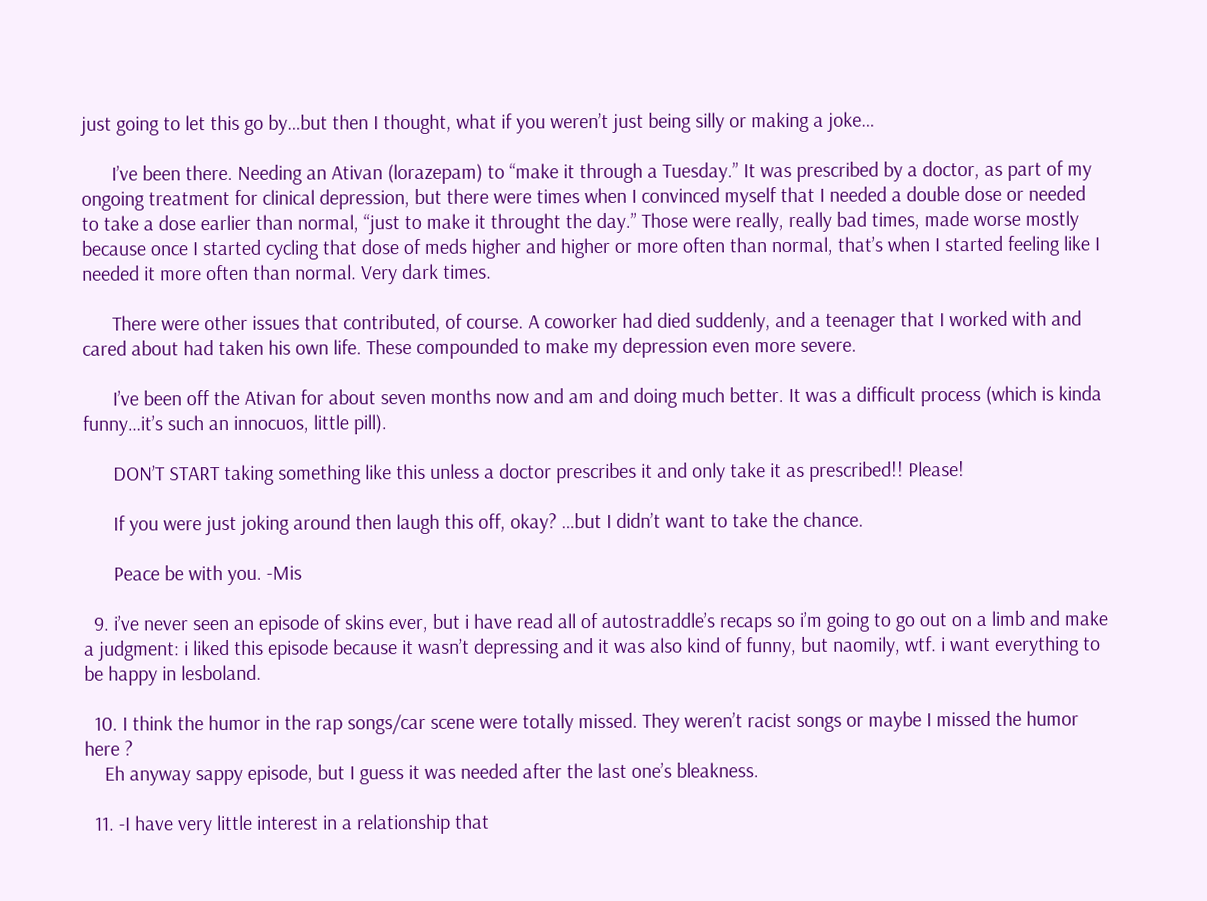just going to let this go by…but then I thought, what if you weren’t just being silly or making a joke…

      I’ve been there. Needing an Ativan (lorazepam) to “make it through a Tuesday.” It was prescribed by a doctor, as part of my ongoing treatment for clinical depression, but there were times when I convinced myself that I needed a double dose or needed to take a dose earlier than normal, “just to make it throught the day.” Those were really, really bad times, made worse mostly because once I started cycling that dose of meds higher and higher or more often than normal, that’s when I started feeling like I needed it more often than normal. Very dark times.

      There were other issues that contributed, of course. A coworker had died suddenly, and a teenager that I worked with and cared about had taken his own life. These compounded to make my depression even more severe.

      I’ve been off the Ativan for about seven months now and am and doing much better. It was a difficult process (which is kinda funny…it’s such an innocuos, little pill).

      DON’T START taking something like this unless a doctor prescribes it and only take it as prescribed!! Please!

      If you were just joking around then laugh this off, okay? …but I didn’t want to take the chance.

      Peace be with you. -Mis

  9. i’ve never seen an episode of skins ever, but i have read all of autostraddle’s recaps so i’m going to go out on a limb and make a judgment: i liked this episode because it wasn’t depressing and it was also kind of funny, but naomily, wtf. i want everything to be happy in lesboland.

  10. I think the humor in the rap songs/car scene were totally missed. They weren’t racist songs or maybe I missed the humor here ?
    Eh anyway sappy episode, but I guess it was needed after the last one’s bleakness.

  11. -I have very little interest in a relationship that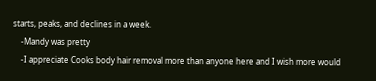starts, peaks, and declines in a week.
    -Mandy was pretty
    -I appreciate Cooks body hair removal more than anyone here and I wish more would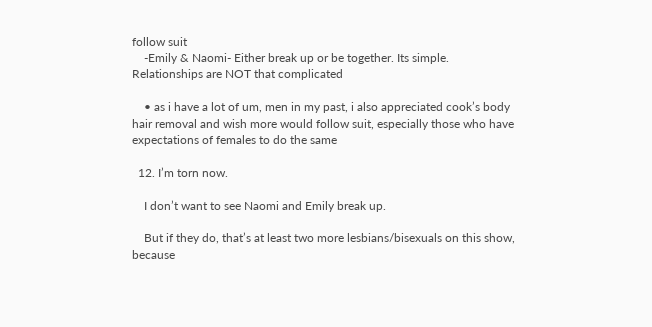follow suit
    -Emily & Naomi- Either break up or be together. Its simple. Relationships are NOT that complicated

    • as i have a lot of um, men in my past, i also appreciated cook’s body hair removal and wish more would follow suit, especially those who have expectations of females to do the same

  12. I’m torn now.

    I don’t want to see Naomi and Emily break up.

    But if they do, that’s at least two more lesbians/bisexuals on this show, because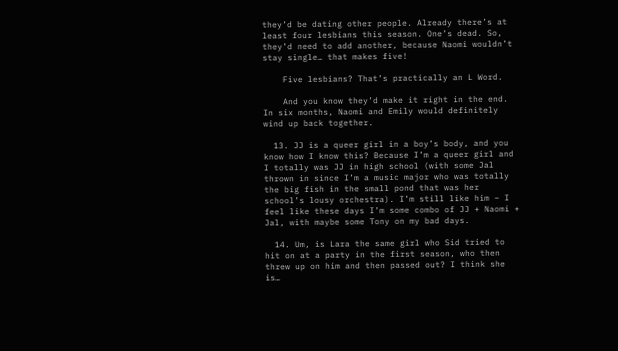they’d be dating other people. Already there’s at least four lesbians this season. One’s dead. So, they’d need to add another, because Naomi wouldn’t stay single… that makes five!

    Five lesbians? That’s practically an L Word.

    And you know they’d make it right in the end. In six months, Naomi and Emily would definitely wind up back together.

  13. JJ is a queer girl in a boy’s body, and you know how I know this? Because I’m a queer girl and I totally was JJ in high school (with some Jal thrown in since I’m a music major who was totally the big fish in the small pond that was her school’s lousy orchestra). I’m still like him – I feel like these days I’m some combo of JJ + Naomi + Jal, with maybe some Tony on my bad days.

  14. Um, is Lara the same girl who Sid tried to hit on at a party in the first season, who then threw up on him and then passed out? I think she is…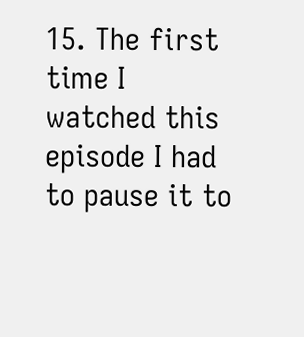15. The first time I watched this episode I had to pause it to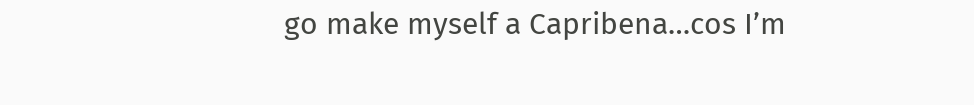go make myself a Capribena…cos I’m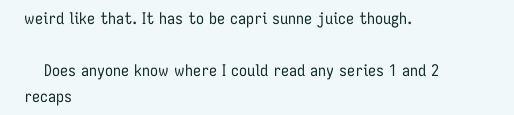weird like that. It has to be capri sunne juice though.

    Does anyone know where I could read any series 1 and 2 recaps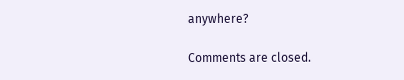anywhere?

Comments are closed.